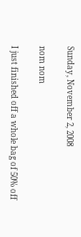Sunday, November 2, 2008

nom nom

I just finished off a whole bag of 50% off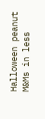Halloween peanut M&Ms in less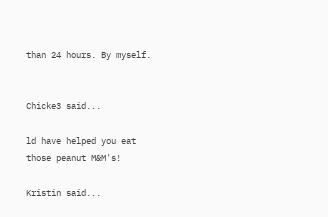than 24 hours. By myself.


Chicke3 said...

ld have helped you eat those peanut M&M's!

Kristin said...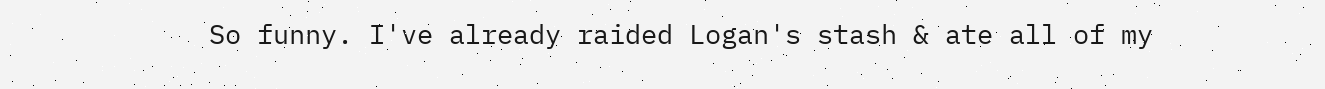So funny. I've already raided Logan's stash & ate all of my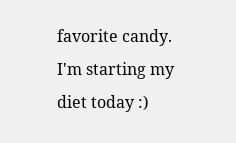favorite candy. I'm starting my diet today :)